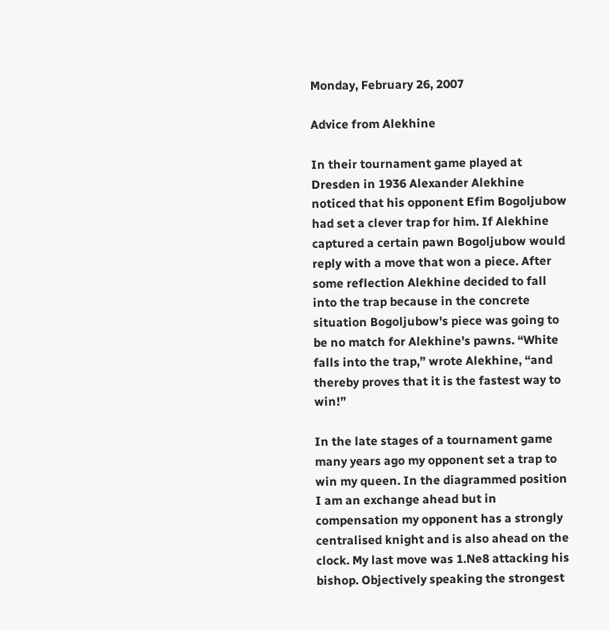Monday, February 26, 2007

Advice from Alekhine

In their tournament game played at Dresden in 1936 Alexander Alekhine noticed that his opponent Efim Bogoljubow had set a clever trap for him. If Alekhine captured a certain pawn Bogoljubow would reply with a move that won a piece. After some reflection Alekhine decided to fall into the trap because in the concrete situation Bogoljubow's piece was going to be no match for Alekhine's pawns. “White falls into the trap,” wrote Alekhine, “and thereby proves that it is the fastest way to win!”

In the late stages of a tournament game many years ago my opponent set a trap to win my queen. In the diagrammed position I am an exchange ahead but in compensation my opponent has a strongly centralised knight and is also ahead on the clock. My last move was 1.Ne8 attacking his bishop. Objectively speaking the strongest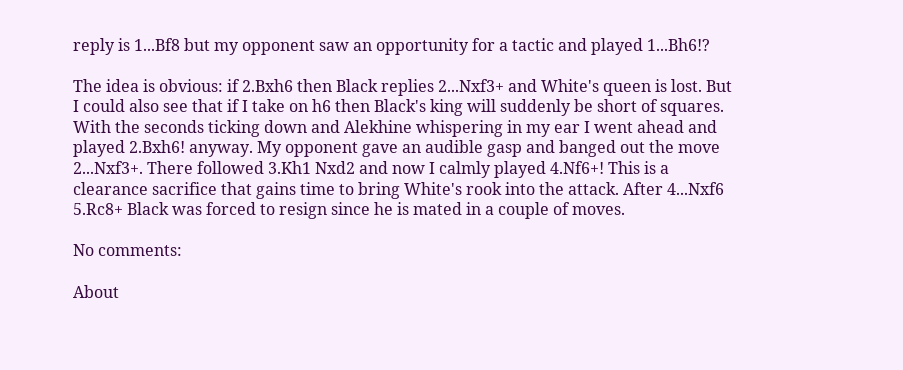reply is 1...Bf8 but my opponent saw an opportunity for a tactic and played 1...Bh6!?

The idea is obvious: if 2.Bxh6 then Black replies 2...Nxf3+ and White's queen is lost. But I could also see that if I take on h6 then Black's king will suddenly be short of squares. With the seconds ticking down and Alekhine whispering in my ear I went ahead and played 2.Bxh6! anyway. My opponent gave an audible gasp and banged out the move 2...Nxf3+. There followed 3.Kh1 Nxd2 and now I calmly played 4.Nf6+! This is a clearance sacrifice that gains time to bring White's rook into the attack. After 4...Nxf6 5.Rc8+ Black was forced to resign since he is mated in a couple of moves.

No comments:

About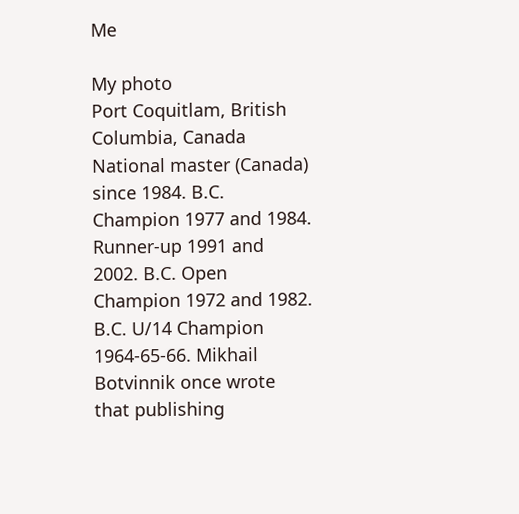Me

My photo
Port Coquitlam, British Columbia, Canada
National master (Canada) since 1984. B.C. Champion 1977 and 1984. Runner-up 1991 and 2002. B.C. Open Champion 1972 and 1982. B.C. U/14 Champion 1964-65-66. Mikhail Botvinnik once wrote that publishing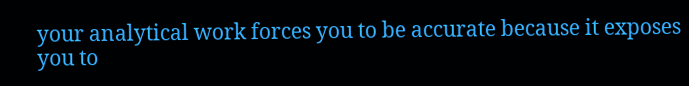your analytical work forces you to be accurate because it exposes you to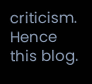criticism. Hence this blog.